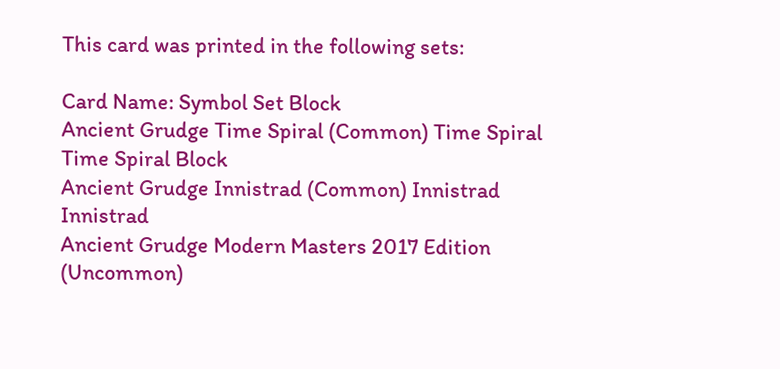This card was printed in the following sets:

Card Name: Symbol Set Block
Ancient Grudge Time Spiral (Common) Time Spiral Time Spiral Block
Ancient Grudge Innistrad (Common) Innistrad Innistrad
Ancient Grudge Modern Masters 2017 Edition (Uncommon)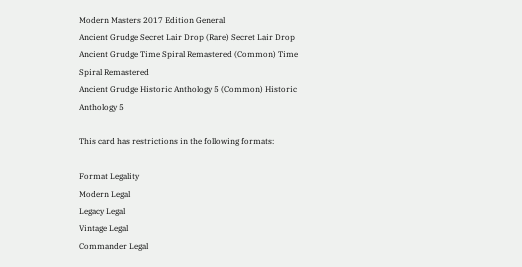Modern Masters 2017 Edition General
Ancient Grudge Secret Lair Drop (Rare) Secret Lair Drop
Ancient Grudge Time Spiral Remastered (Common) Time Spiral Remastered
Ancient Grudge Historic Anthology 5 (Common) Historic Anthology 5

This card has restrictions in the following formats:

Format Legality
Modern Legal
Legacy Legal
Vintage Legal
Commander Legal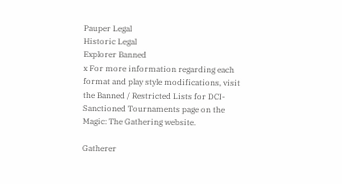Pauper Legal
Historic Legal
Explorer Banned
x For more information regarding each format and play style modifications, visit the Banned / Restricted Lists for DCI-Sanctioned Tournaments page on the Magic: The Gathering website.

Gatherer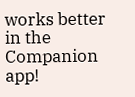works better in the Companion app!